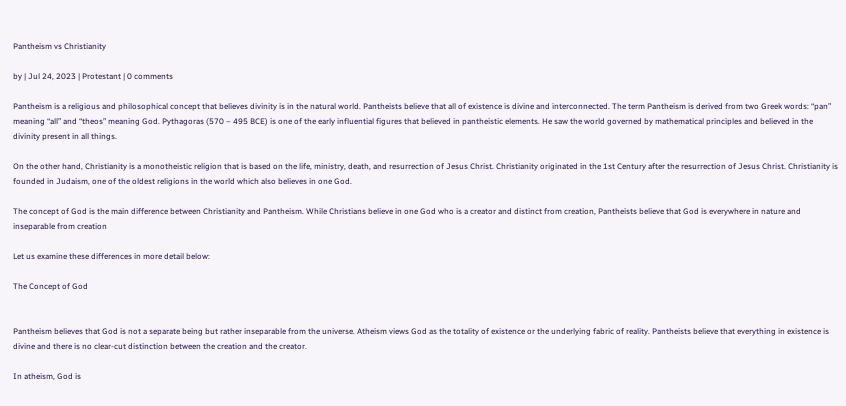Pantheism vs Christianity

by | Jul 24, 2023 | Protestant | 0 comments

Pantheism is a religious and philosophical concept that believes divinity is in the natural world. Pantheists believe that all of existence is divine and interconnected. The term Pantheism is derived from two Greek words: “pan” meaning “all” and “theos” meaning God. Pythagoras (570 – 495 BCE) is one of the early influential figures that believed in pantheistic elements. He saw the world governed by mathematical principles and believed in the divinity present in all things.

On the other hand, Christianity is a monotheistic religion that is based on the life, ministry, death, and resurrection of Jesus Christ. Christianity originated in the 1st Century after the resurrection of Jesus Christ. Christianity is founded in Judaism, one of the oldest religions in the world which also believes in one God.

The concept of God is the main difference between Christianity and Pantheism. While Christians believe in one God who is a creator and distinct from creation, Pantheists believe that God is everywhere in nature and inseparable from creation

Let us examine these differences in more detail below:

The Concept of God


Pantheism believes that God is not a separate being but rather inseparable from the universe. Atheism views God as the totality of existence or the underlying fabric of reality. Pantheists believe that everything in existence is divine and there is no clear-cut distinction between the creation and the creator.

In atheism, God is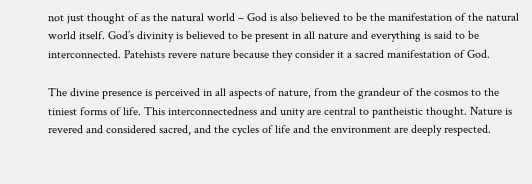not just thought of as the natural world – God is also believed to be the manifestation of the natural world itself. God’s divinity is believed to be present in all nature and everything is said to be interconnected. Patehists revere nature because they consider it a sacred manifestation of God.

The divine presence is perceived in all aspects of nature, from the grandeur of the cosmos to the tiniest forms of life. This interconnectedness and unity are central to pantheistic thought. Nature is revered and considered sacred, and the cycles of life and the environment are deeply respected.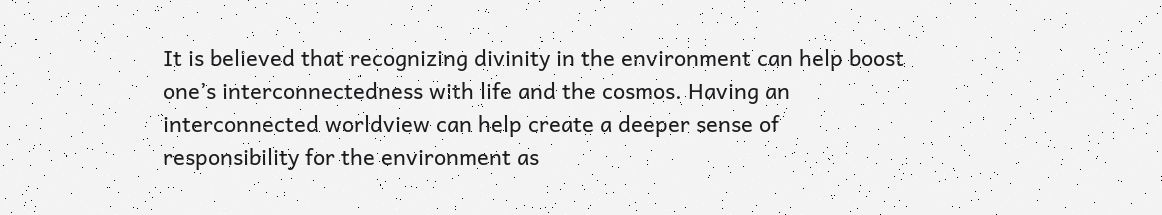It is believed that recognizing divinity in the environment can help boost one’s interconnectedness with life and the cosmos. Having an interconnected worldview can help create a deeper sense of responsibility for the environment as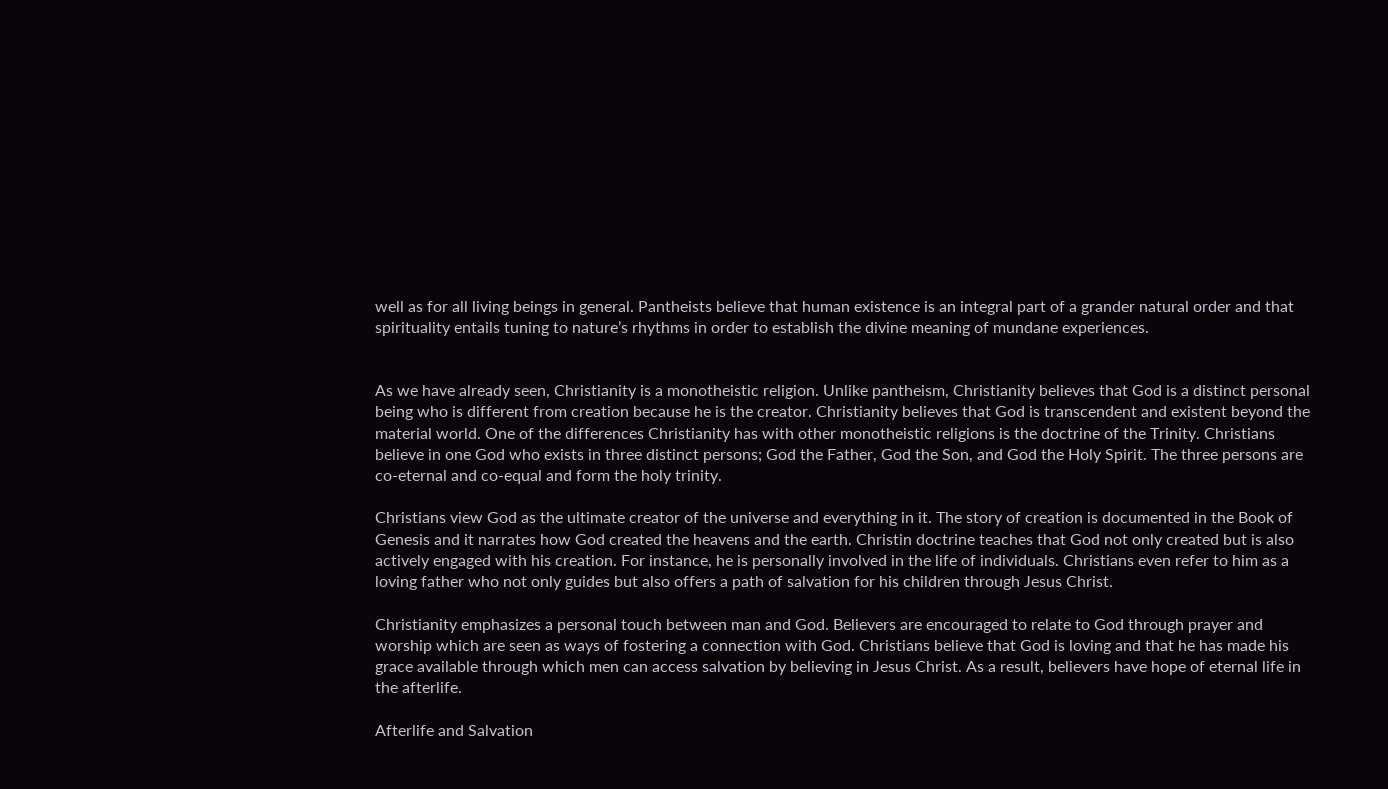well as for all living beings in general. Pantheists believe that human existence is an integral part of a grander natural order and that spirituality entails tuning to nature’s rhythms in order to establish the divine meaning of mundane experiences.


As we have already seen, Christianity is a monotheistic religion. Unlike pantheism, Christianity believes that God is a distinct personal being who is different from creation because he is the creator. Christianity believes that God is transcendent and existent beyond the material world. One of the differences Christianity has with other monotheistic religions is the doctrine of the Trinity. Christians believe in one God who exists in three distinct persons; God the Father, God the Son, and God the Holy Spirit. The three persons are co-eternal and co-equal and form the holy trinity.

Christians view God as the ultimate creator of the universe and everything in it. The story of creation is documented in the Book of Genesis and it narrates how God created the heavens and the earth. Christin doctrine teaches that God not only created but is also actively engaged with his creation. For instance, he is personally involved in the life of individuals. Christians even refer to him as a loving father who not only guides but also offers a path of salvation for his children through Jesus Christ.

Christianity emphasizes a personal touch between man and God. Believers are encouraged to relate to God through prayer and worship which are seen as ways of fostering a connection with God. Christians believe that God is loving and that he has made his grace available through which men can access salvation by believing in Jesus Christ. As a result, believers have hope of eternal life in the afterlife.

Afterlife and Salvation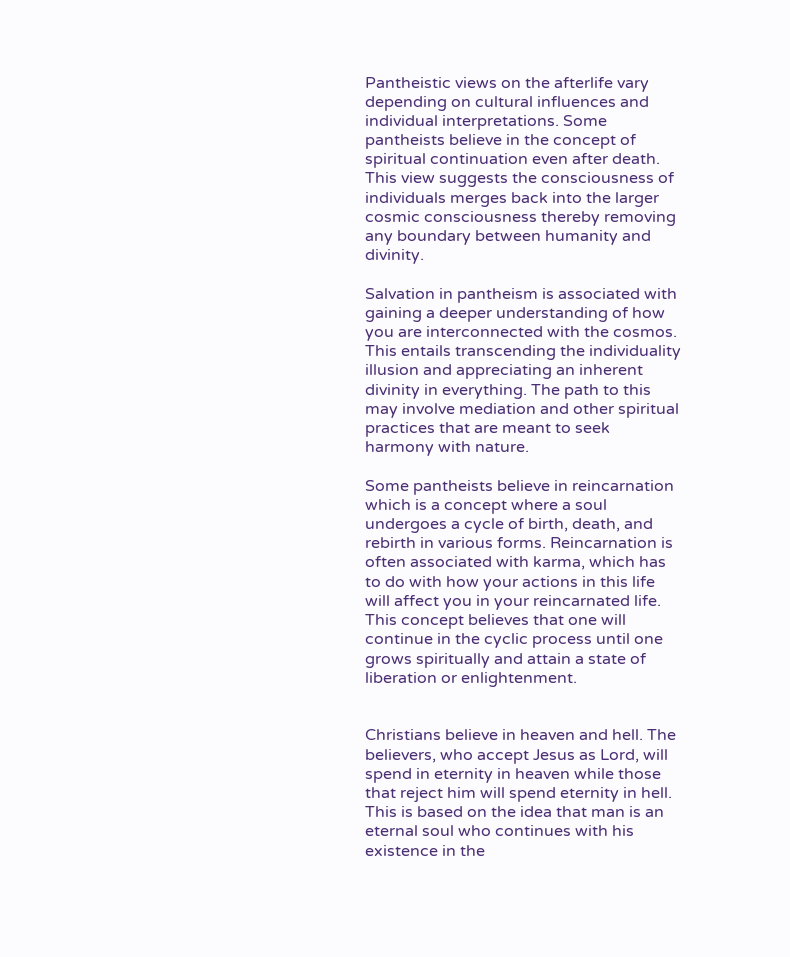Pantheistic views on the afterlife vary depending on cultural influences and individual interpretations. Some pantheists believe in the concept of spiritual continuation even after death. This view suggests the consciousness of individuals merges back into the larger cosmic consciousness thereby removing any boundary between humanity and divinity.

Salvation in pantheism is associated with gaining a deeper understanding of how you are interconnected with the cosmos. This entails transcending the individuality illusion and appreciating an inherent divinity in everything. The path to this may involve mediation and other spiritual practices that are meant to seek harmony with nature.

Some pantheists believe in reincarnation which is a concept where a soul undergoes a cycle of birth, death, and rebirth in various forms. Reincarnation is often associated with karma, which has to do with how your actions in this life will affect you in your reincarnated life. This concept believes that one will continue in the cyclic process until one grows spiritually and attain a state of liberation or enlightenment.


Christians believe in heaven and hell. The believers, who accept Jesus as Lord, will spend in eternity in heaven while those that reject him will spend eternity in hell. This is based on the idea that man is an eternal soul who continues with his existence in the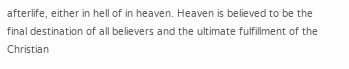afterlife, either in hell of in heaven. Heaven is believed to be the final destination of all believers and the ultimate fulfillment of the Christian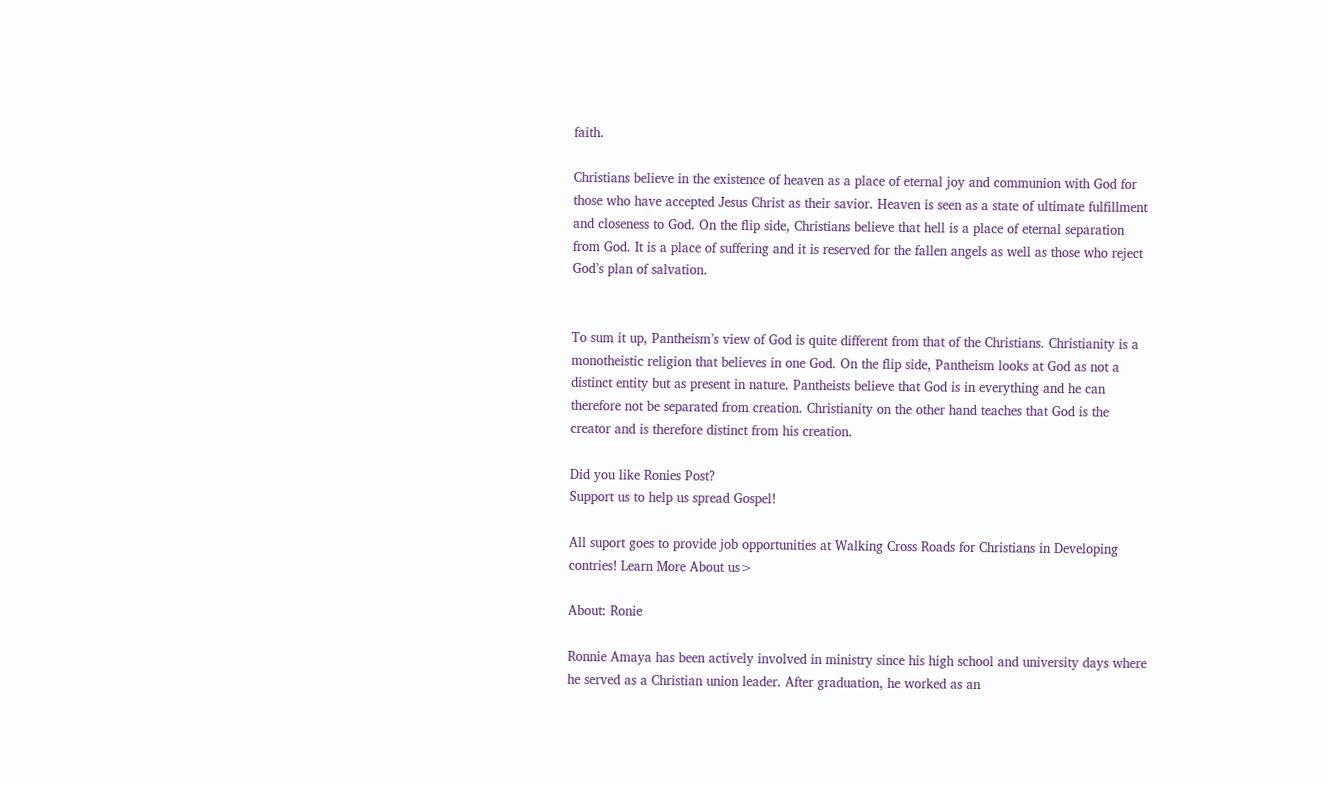faith.

Christians believe in the existence of heaven as a place of eternal joy and communion with God for those who have accepted Jesus Christ as their savior. Heaven is seen as a state of ultimate fulfillment and closeness to God. On the flip side, Christians believe that hell is a place of eternal separation from God. It is a place of suffering and it is reserved for the fallen angels as well as those who reject God’s plan of salvation.


To sum it up, Pantheism’s view of God is quite different from that of the Christians. Christianity is a monotheistic religion that believes in one God. On the flip side, Pantheism looks at God as not a distinct entity but as present in nature. Pantheists believe that God is in everything and he can therefore not be separated from creation. Christianity on the other hand teaches that God is the creator and is therefore distinct from his creation.

Did you like Ronies Post?
Support us to help us spread Gospel!

All suport goes to provide job opportunities at Walking Cross Roads for Christians in Developing contries! Learn More About us>

About: Ronie

Ronnie Amaya has been actively involved in ministry since his high school and university days where he served as a Christian union leader. After graduation, he worked as an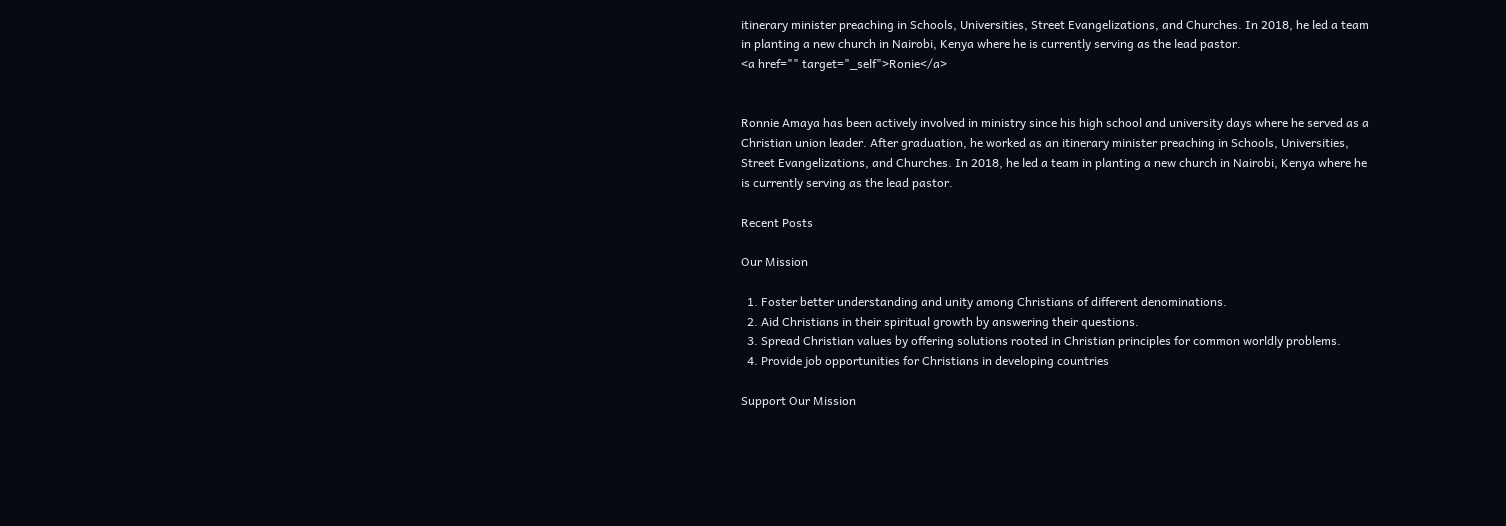itinerary minister preaching in Schools, Universities, Street Evangelizations, and Churches. In 2018, he led a team in planting a new church in Nairobi, Kenya where he is currently serving as the lead pastor.
<a href="" target="_self">Ronie</a>


Ronnie Amaya has been actively involved in ministry since his high school and university days where he served as a Christian union leader. After graduation, he worked as an itinerary minister preaching in Schools, Universities, Street Evangelizations, and Churches. In 2018, he led a team in planting a new church in Nairobi, Kenya where he is currently serving as the lead pastor.

Recent Posts

Our Mission

  1. Foster better understanding and unity among Christians of different denominations.
  2. Aid Christians in their spiritual growth by answering their questions.
  3. Spread Christian values by offering solutions rooted in Christian principles for common worldly problems.
  4. Provide job opportunities for Christians in developing countries

Support Our Mission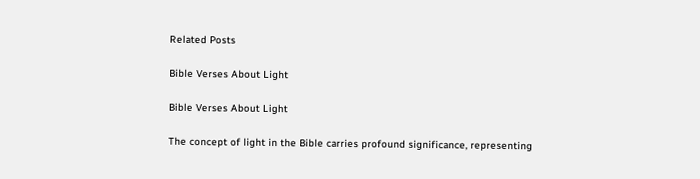Related Posts

Bible Verses About Light

Bible Verses About Light

The concept of light in the Bible carries profound significance, representing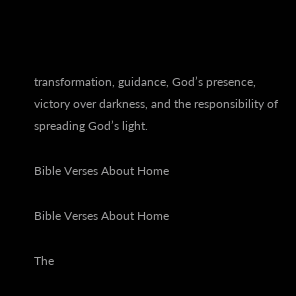transformation, guidance, God’s presence, victory over darkness, and the responsibility of spreading God’s light.

Bible Verses About Home

Bible Verses About Home

The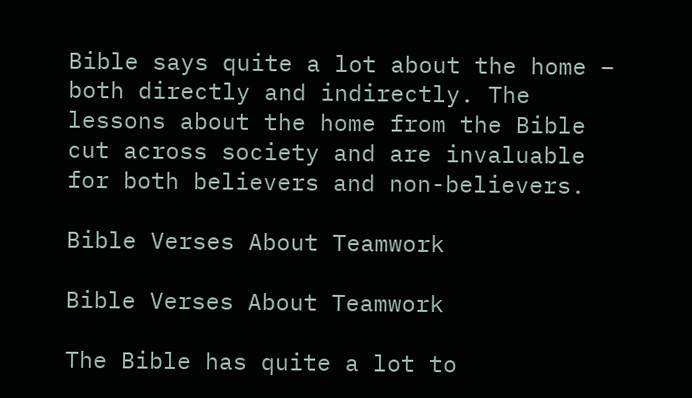Bible says quite a lot about the home – both directly and indirectly. The lessons about the home from the Bible cut across society and are invaluable for both believers and non-believers.

Bible Verses About Teamwork

Bible Verses About Teamwork

The Bible has quite a lot to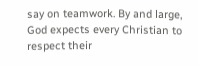say on teamwork. By and large, God expects every Christian to respect their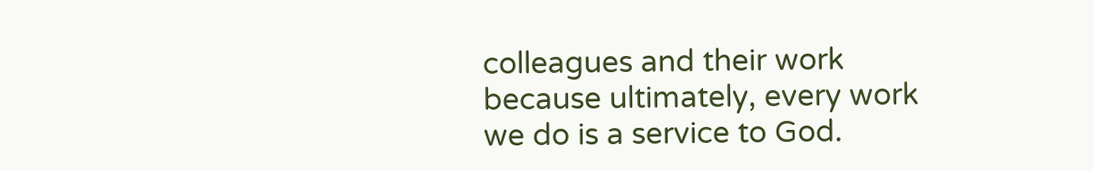colleagues and their work because ultimately, every work we do is a service to God.